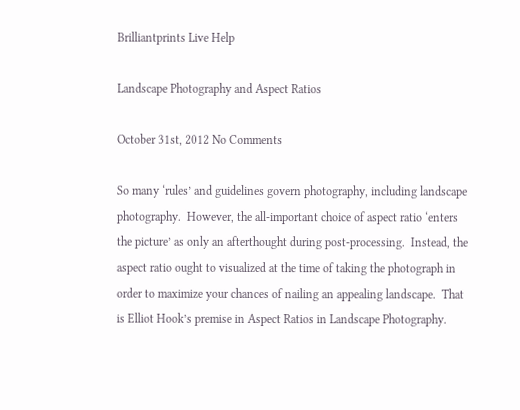Brilliantprints Live Help

Landscape Photography and Aspect Ratios

October 31st, 2012 No Comments

So many ‘rules’ and guidelines govern photography, including landscape photography.  However, the all-important choice of aspect ratio ‘enters the picture’ as only an afterthought during post-processing.  Instead, the aspect ratio ought to visualized at the time of taking the photograph in order to maximize your chances of nailing an appealing landscape.  That is Elliot Hook’s premise in Aspect Ratios in Landscape Photography.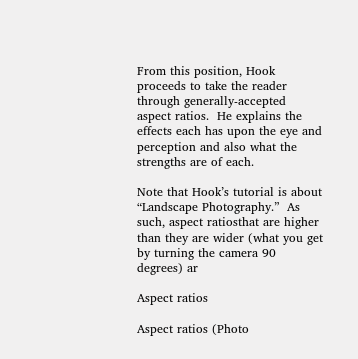From this position, Hook proceeds to take the reader through generally-accepted aspect ratios.  He explains the effects each has upon the eye and perception and also what the strengths are of each.

Note that Hook’s tutorial is about “Landscape Photography.”  As such, aspect ratiosthat are higher than they are wider (what you get by turning the camera 90 degrees) ar

Aspect ratios

Aspect ratios (Photo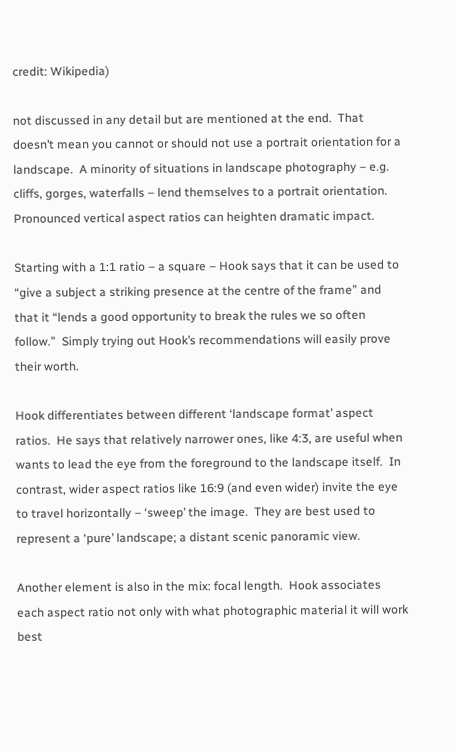credit: Wikipedia)

not discussed in any detail but are mentioned at the end.  That doesn’t mean you cannot or should not use a portrait orientation for a landscape.  A minority of situations in landscape photography – e.g. cliffs, gorges, waterfalls – lend themselves to a portrait orientation.  Pronounced vertical aspect ratios can heighten dramatic impact.

Starting with a 1:1 ratio – a square – Hook says that it can be used to “give a subject a striking presence at the centre of the frame” and that it “lends a good opportunity to break the rules we so often follow.”  Simply trying out Hook’s recommendations will easily prove their worth.

Hook differentiates between different ‘landscape format’ aspect ratios.  He says that relatively narrower ones, like 4:3, are useful when wants to lead the eye from the foreground to the landscape itself.  In contrast, wider aspect ratios like 16:9 (and even wider) invite the eye to travel horizontally – ‘sweep’ the image.  They are best used to represent a ‘pure’ landscape; a distant scenic panoramic view.

Another element is also in the mix: focal length.  Hook associates each aspect ratio not only with what photographic material it will work best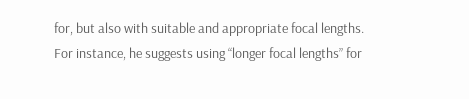for, but also with suitable and appropriate focal lengths.  For instance, he suggests using “longer focal lengths” for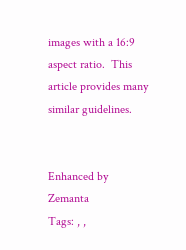images with a 16:9 aspect ratio.  This article provides many similar guidelines.


Enhanced by Zemanta
Tags: , ,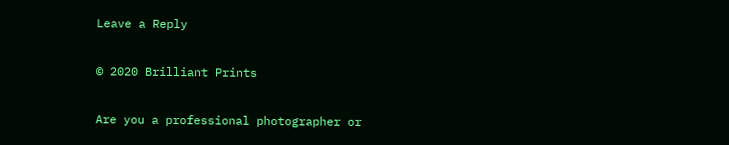Leave a Reply

© 2020 Brilliant Prints

Are you a professional photographer or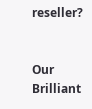reseller?


Our Brilliant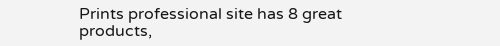Prints professional site has 8 great products,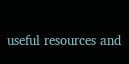useful resources and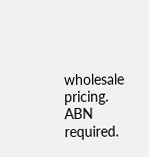wholesale pricing.  ABN required.